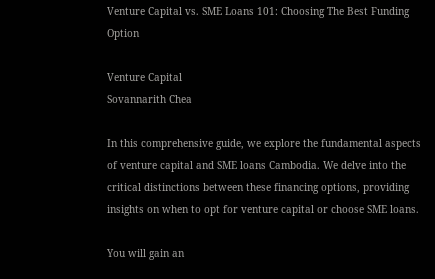Venture Capital vs. SME Loans 101: Choosing The Best Funding Option

Venture Capital
Sovannarith Chea

In this comprehensive guide, we explore the fundamental aspects of venture capital and SME loans Cambodia. We delve into the critical distinctions between these financing options, providing insights on when to opt for venture capital or choose SME loans.

You will gain an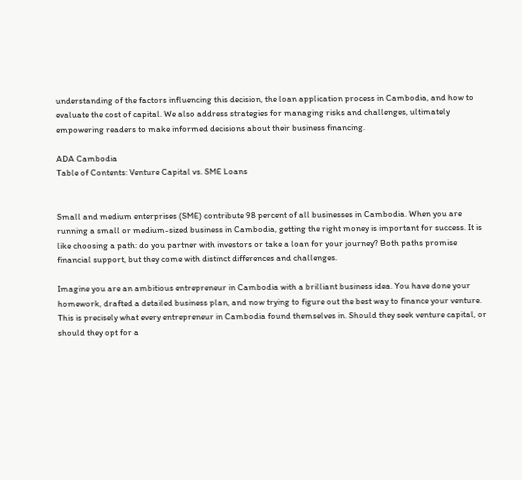understanding of the factors influencing this decision, the loan application process in Cambodia, and how to evaluate the cost of capital. We also address strategies for managing risks and challenges, ultimately empowering readers to make informed decisions about their business financing.

ADA Cambodia
Table of Contents: Venture Capital vs. SME Loans


Small and medium enterprises (SME) contribute 98 percent of all businesses in Cambodia. When you are running a small or medium-sized business in Cambodia, getting the right money is important for success. It is like choosing a path: do you partner with investors or take a loan for your journey? Both paths promise financial support, but they come with distinct differences and challenges.

Imagine you are an ambitious entrepreneur in Cambodia with a brilliant business idea. You have done your homework, drafted a detailed business plan, and now trying to figure out the best way to finance your venture. This is precisely what every entrepreneur in Cambodia found themselves in. Should they seek venture capital, or should they opt for a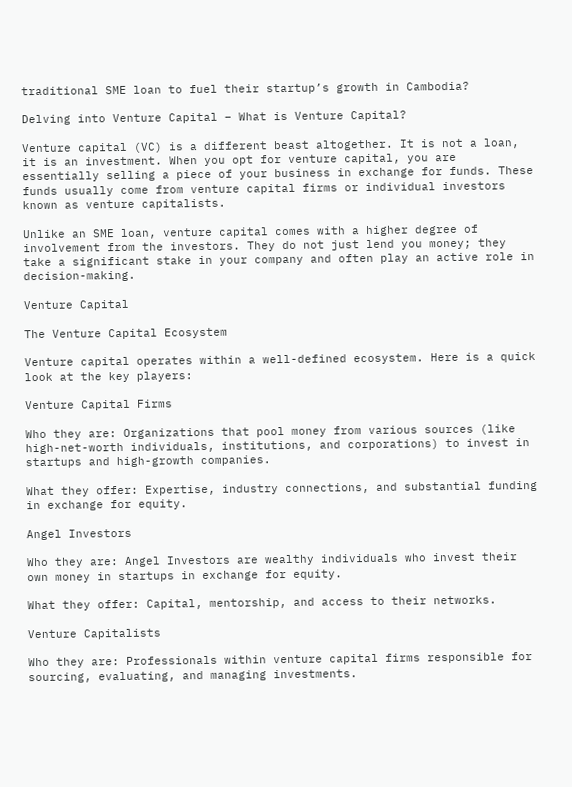traditional SME loan to fuel their startup’s growth in Cambodia?

Delving into Venture Capital – What is Venture Capital?

Venture capital (VC) is a different beast altogether. It is not a loan, it is an investment. When you opt for venture capital, you are essentially selling a piece of your business in exchange for funds. These funds usually come from venture capital firms or individual investors known as venture capitalists.

Unlike an SME loan, venture capital comes with a higher degree of involvement from the investors. They do not just lend you money; they take a significant stake in your company and often play an active role in decision-making.

Venture Capital

The Venture Capital Ecosystem

Venture capital operates within a well-defined ecosystem. Here is a quick look at the key players:

Venture Capital Firms

Who they are: Organizations that pool money from various sources (like high-net-worth individuals, institutions, and corporations) to invest in startups and high-growth companies.

What they offer: Expertise, industry connections, and substantial funding in exchange for equity.

Angel Investors

Who they are: Angel Investors are wealthy individuals who invest their own money in startups in exchange for equity.

What they offer: Capital, mentorship, and access to their networks.

Venture Capitalists

Who they are: Professionals within venture capital firms responsible for sourcing, evaluating, and managing investments.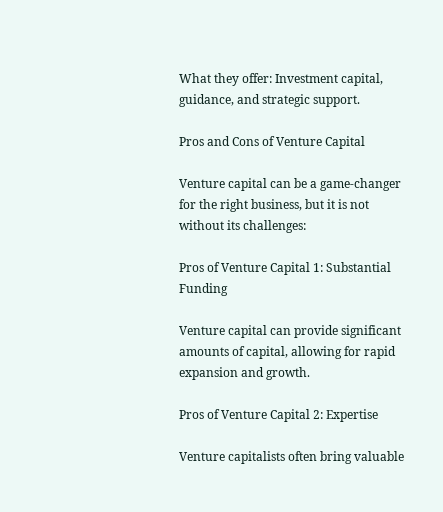What they offer: Investment capital, guidance, and strategic support.

Pros and Cons of Venture Capital

Venture capital can be a game-changer for the right business, but it is not without its challenges:

Pros of Venture Capital 1: Substantial Funding

Venture capital can provide significant amounts of capital, allowing for rapid expansion and growth.

Pros of Venture Capital 2: Expertise

Venture capitalists often bring valuable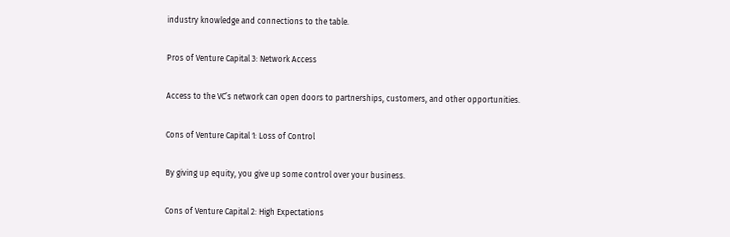industry knowledge and connections to the table.

Pros of Venture Capital 3: Network Access

Access to the VC’s network can open doors to partnerships, customers, and other opportunities.

Cons of Venture Capital 1: Loss of Control

By giving up equity, you give up some control over your business.

Cons of Venture Capital 2: High Expectations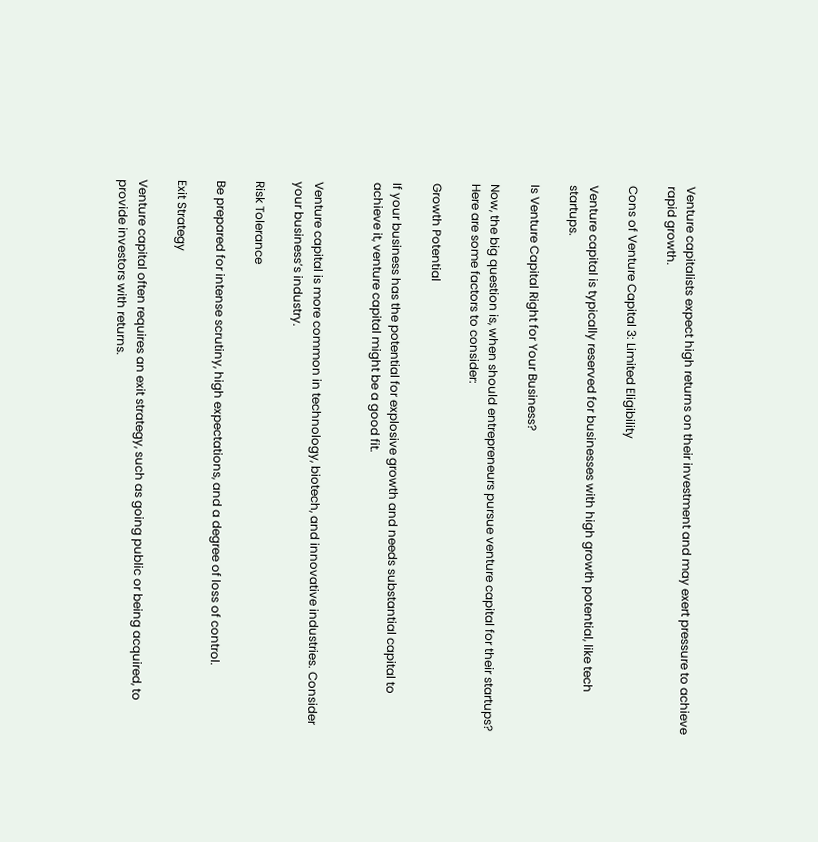Venture capitalists expect high returns on their investment and may exert pressure to achieve rapid growth.

Cons of Venture Capital 3: Limited Eligibility

Venture capital is typically reserved for businesses with high growth potential, like tech startups.

Is Venture Capital Right for Your Business?

Now, the big question is, when should entrepreneurs pursue venture capital for their startups? Here are some factors to consider:

Growth Potential

If your business has the potential for explosive growth and needs substantial capital to achieve it, venture capital might be a good fit.


Venture capital is more common in technology, biotech, and innovative industries. Consider your business’s industry.

Risk Tolerance

Be prepared for intense scrutiny, high expectations, and a degree of loss of control.

Exit Strategy

Venture capital often requires an exit strategy, such as going public or being acquired, to provide investors with returns.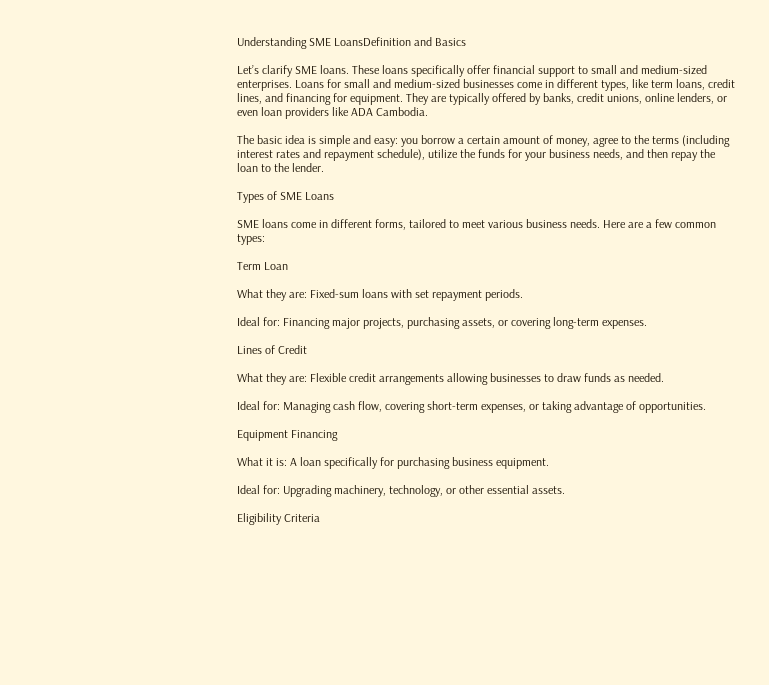Understanding SME LoansDefinition and Basics

Let’s clarify SME loans. These loans specifically offer financial support to small and medium-sized enterprises. Loans for small and medium-sized businesses come in different types, like term loans, credit lines, and financing for equipment. They are typically offered by banks, credit unions, online lenders, or even loan providers like ADA Cambodia.

The basic idea is simple and easy: you borrow a certain amount of money, agree to the terms (including interest rates and repayment schedule), utilize the funds for your business needs, and then repay the loan to the lender.

Types of SME Loans

SME loans come in different forms, tailored to meet various business needs. Here are a few common types:

Term Loan

What they are: Fixed-sum loans with set repayment periods.

Ideal for: Financing major projects, purchasing assets, or covering long-term expenses.

Lines of Credit

What they are: Flexible credit arrangements allowing businesses to draw funds as needed.

Ideal for: Managing cash flow, covering short-term expenses, or taking advantage of opportunities.

Equipment Financing

What it is: A loan specifically for purchasing business equipment.

Ideal for: Upgrading machinery, technology, or other essential assets.

Eligibility Criteria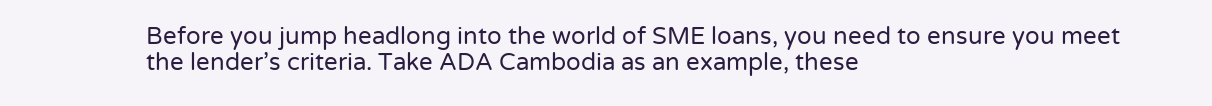Before you jump headlong into the world of SME loans, you need to ensure you meet the lender’s criteria. Take ADA Cambodia as an example, these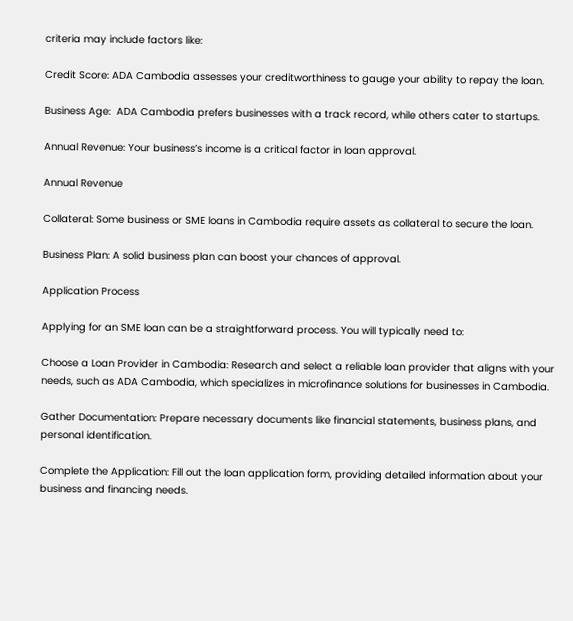criteria may include factors like:

Credit Score: ADA Cambodia assesses your creditworthiness to gauge your ability to repay the loan.

Business Age:  ADA Cambodia prefers businesses with a track record, while others cater to startups.

Annual Revenue: Your business’s income is a critical factor in loan approval.

Annual Revenue

Collateral: Some business or SME loans in Cambodia require assets as collateral to secure the loan.

Business Plan: A solid business plan can boost your chances of approval.

Application Process

Applying for an SME loan can be a straightforward process. You will typically need to:

Choose a Loan Provider in Cambodia: Research and select a reliable loan provider that aligns with your needs, such as ADA Cambodia, which specializes in microfinance solutions for businesses in Cambodia.

Gather Documentation: Prepare necessary documents like financial statements, business plans, and personal identification.

Complete the Application: Fill out the loan application form, providing detailed information about your business and financing needs.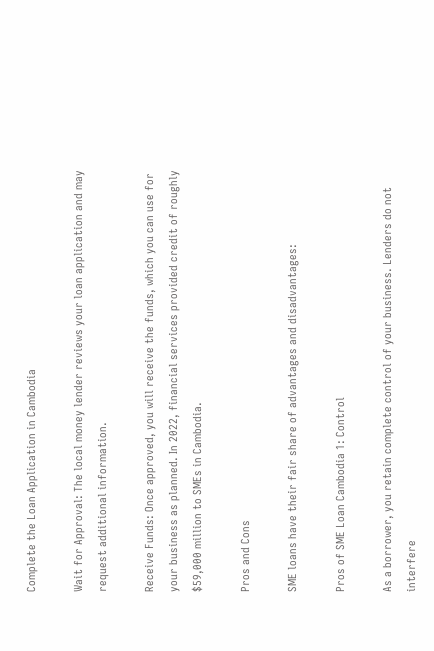Complete the Loan Application in Cambodia

Wait for Approval: The local money lender reviews your loan application and may request additional information.

Receive Funds: Once approved, you will receive the funds, which you can use for your business as planned. In 2022, financial services provided credit of roughly $59,000 million to SMEs in Cambodia.

Pros and Cons

SME loans have their fair share of advantages and disadvantages:

Pros of SME Loan Cambodia 1: Control

As a borrower, you retain complete control of your business. Lenders do not interfere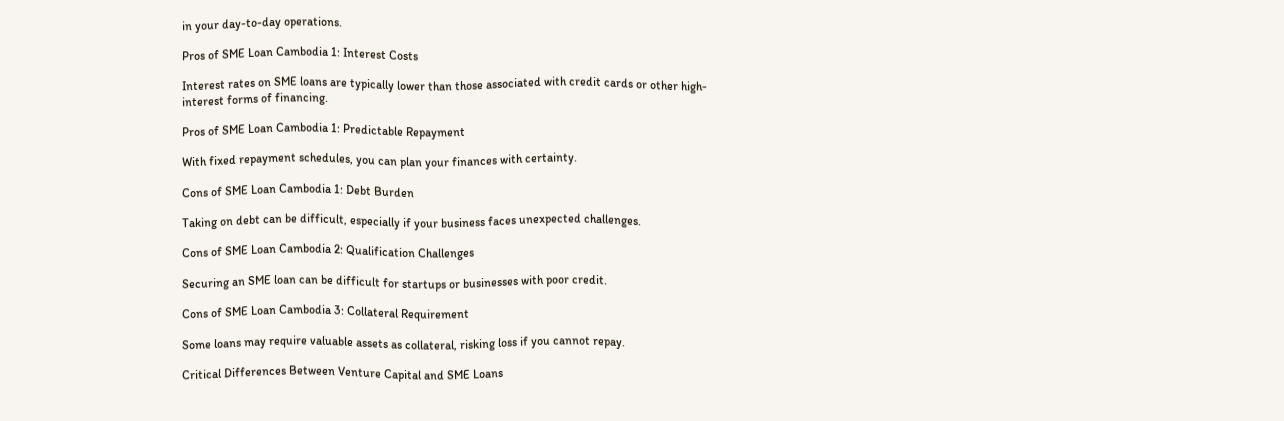in your day-to-day operations.

Pros of SME Loan Cambodia 1: Interest Costs

Interest rates on SME loans are typically lower than those associated with credit cards or other high-interest forms of financing.

Pros of SME Loan Cambodia 1: Predictable Repayment

With fixed repayment schedules, you can plan your finances with certainty.

Cons of SME Loan Cambodia 1: Debt Burden

Taking on debt can be difficult, especially if your business faces unexpected challenges.

Cons of SME Loan Cambodia 2: Qualification Challenges

Securing an SME loan can be difficult for startups or businesses with poor credit.

Cons of SME Loan Cambodia 3: Collateral Requirement

Some loans may require valuable assets as collateral, risking loss if you cannot repay.

Critical Differences Between Venture Capital and SME Loans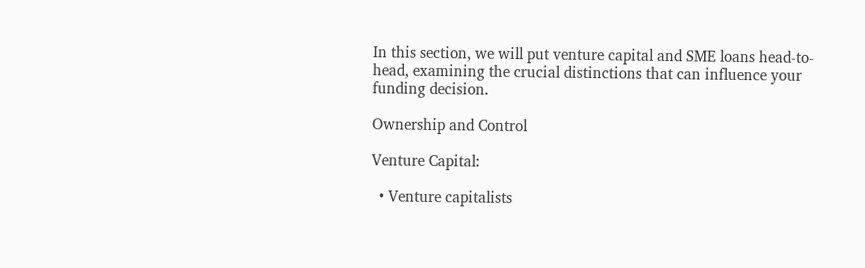In this section, we will put venture capital and SME loans head-to-head, examining the crucial distinctions that can influence your funding decision.

Ownership and Control

Venture Capital:

  • Venture capitalists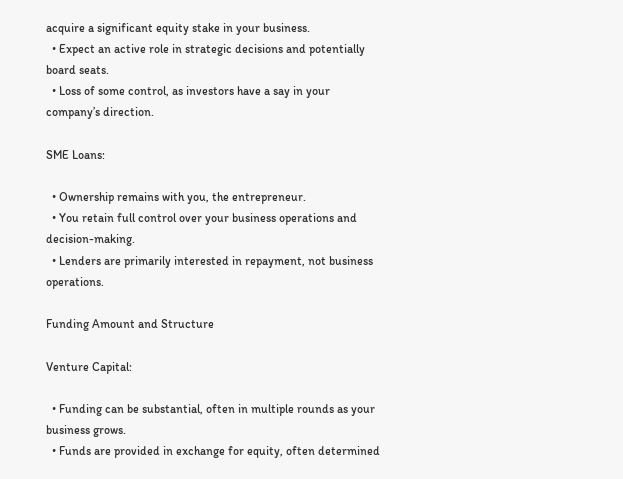acquire a significant equity stake in your business.
  • Expect an active role in strategic decisions and potentially board seats.
  • Loss of some control, as investors have a say in your company’s direction.

SME Loans:

  • Ownership remains with you, the entrepreneur.
  • You retain full control over your business operations and decision-making.
  • Lenders are primarily interested in repayment, not business operations.

Funding Amount and Structure

Venture Capital:

  • Funding can be substantial, often in multiple rounds as your business grows.
  • Funds are provided in exchange for equity, often determined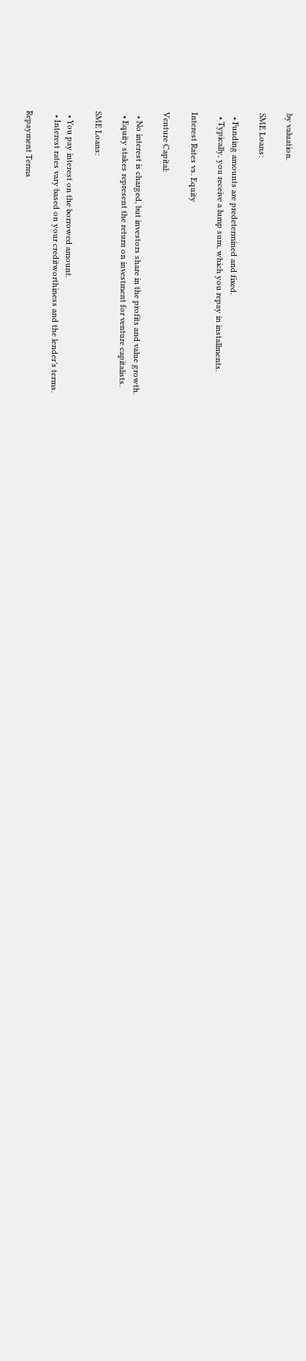by valuation.

SME Loans:

  • Funding amounts are predetermined and fixed.
  • Typically, you receive a lump sum, which you repay in installments.

Interest Rates vs. Equity

Venture Capital:

  • No interest is charged, but investors share in the profits and value growth.
  • Equity stakes represent the return on investment for venture capitalists.

SME Loans:

  • You pay interest on the borrowed amount.
  • Interest rates vary based on your creditworthiness and the lender’s terms.

Repayment Terms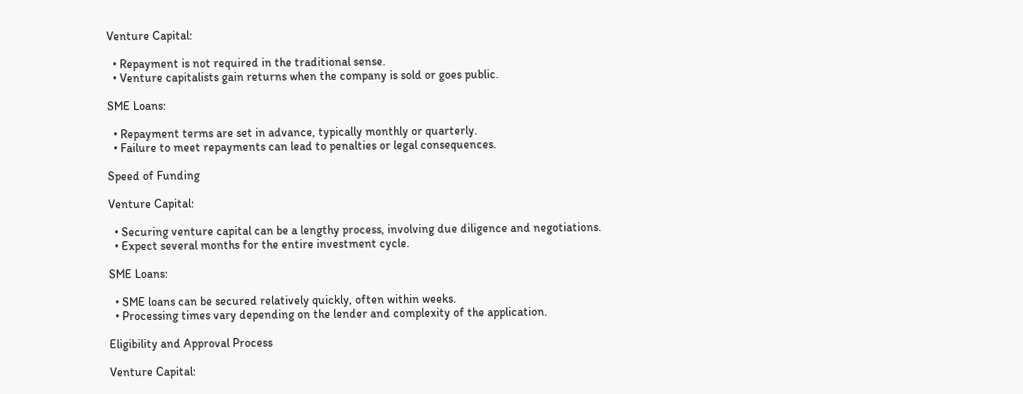Venture Capital:

  • Repayment is not required in the traditional sense.
  • Venture capitalists gain returns when the company is sold or goes public.

SME Loans:

  • Repayment terms are set in advance, typically monthly or quarterly.
  • Failure to meet repayments can lead to penalties or legal consequences.

Speed of Funding

Venture Capital:

  • Securing venture capital can be a lengthy process, involving due diligence and negotiations.
  • Expect several months for the entire investment cycle.

SME Loans:

  • SME loans can be secured relatively quickly, often within weeks.
  • Processing times vary depending on the lender and complexity of the application.

Eligibility and Approval Process

Venture Capital: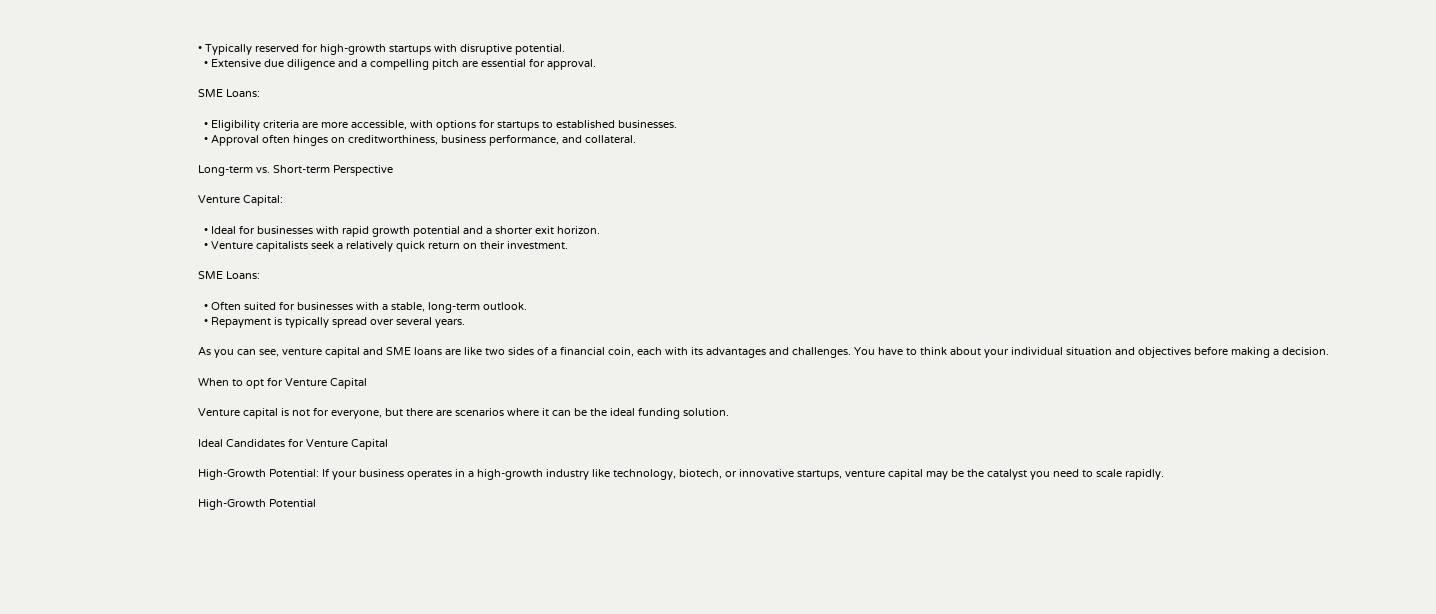• Typically reserved for high-growth startups with disruptive potential.
  • Extensive due diligence and a compelling pitch are essential for approval.

SME Loans:

  • Eligibility criteria are more accessible, with options for startups to established businesses.
  • Approval often hinges on creditworthiness, business performance, and collateral.

Long-term vs. Short-term Perspective

Venture Capital:

  • Ideal for businesses with rapid growth potential and a shorter exit horizon.
  • Venture capitalists seek a relatively quick return on their investment.

SME Loans:

  • Often suited for businesses with a stable, long-term outlook.
  • Repayment is typically spread over several years.

As you can see, venture capital and SME loans are like two sides of a financial coin, each with its advantages and challenges. You have to think about your individual situation and objectives before making a decision.

When to opt for Venture Capital

Venture capital is not for everyone, but there are scenarios where it can be the ideal funding solution.

Ideal Candidates for Venture Capital

High-Growth Potential: If your business operates in a high-growth industry like technology, biotech, or innovative startups, venture capital may be the catalyst you need to scale rapidly.

High-Growth Potential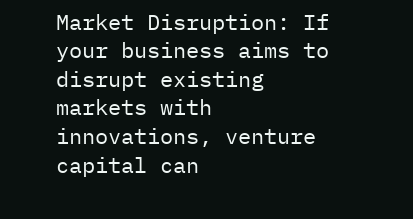Market Disruption: If your business aims to disrupt existing markets with innovations, venture capital can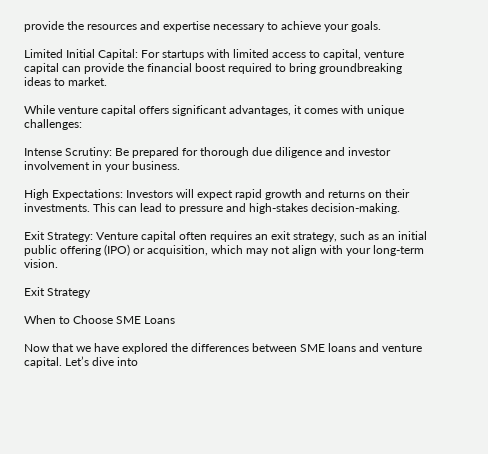provide the resources and expertise necessary to achieve your goals.

Limited Initial Capital: For startups with limited access to capital, venture capital can provide the financial boost required to bring groundbreaking ideas to market.

While venture capital offers significant advantages, it comes with unique challenges:

Intense Scrutiny: Be prepared for thorough due diligence and investor involvement in your business.

High Expectations: Investors will expect rapid growth and returns on their investments. This can lead to pressure and high-stakes decision-making.

Exit Strategy: Venture capital often requires an exit strategy, such as an initial public offering (IPO) or acquisition, which may not align with your long-term vision.

Exit Strategy

When to Choose SME Loans

Now that we have explored the differences between SME loans and venture capital. Let’s dive into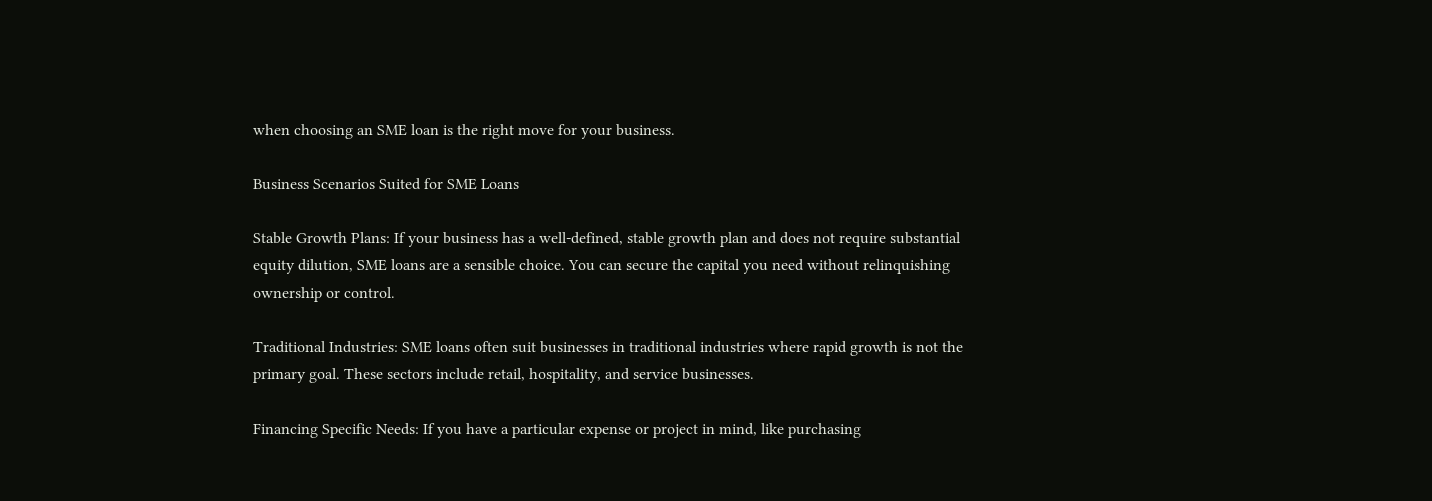when choosing an SME loan is the right move for your business.

Business Scenarios Suited for SME Loans

Stable Growth Plans: If your business has a well-defined, stable growth plan and does not require substantial equity dilution, SME loans are a sensible choice. You can secure the capital you need without relinquishing ownership or control.

Traditional Industries: SME loans often suit businesses in traditional industries where rapid growth is not the primary goal. These sectors include retail, hospitality, and service businesses.

Financing Specific Needs: If you have a particular expense or project in mind, like purchasing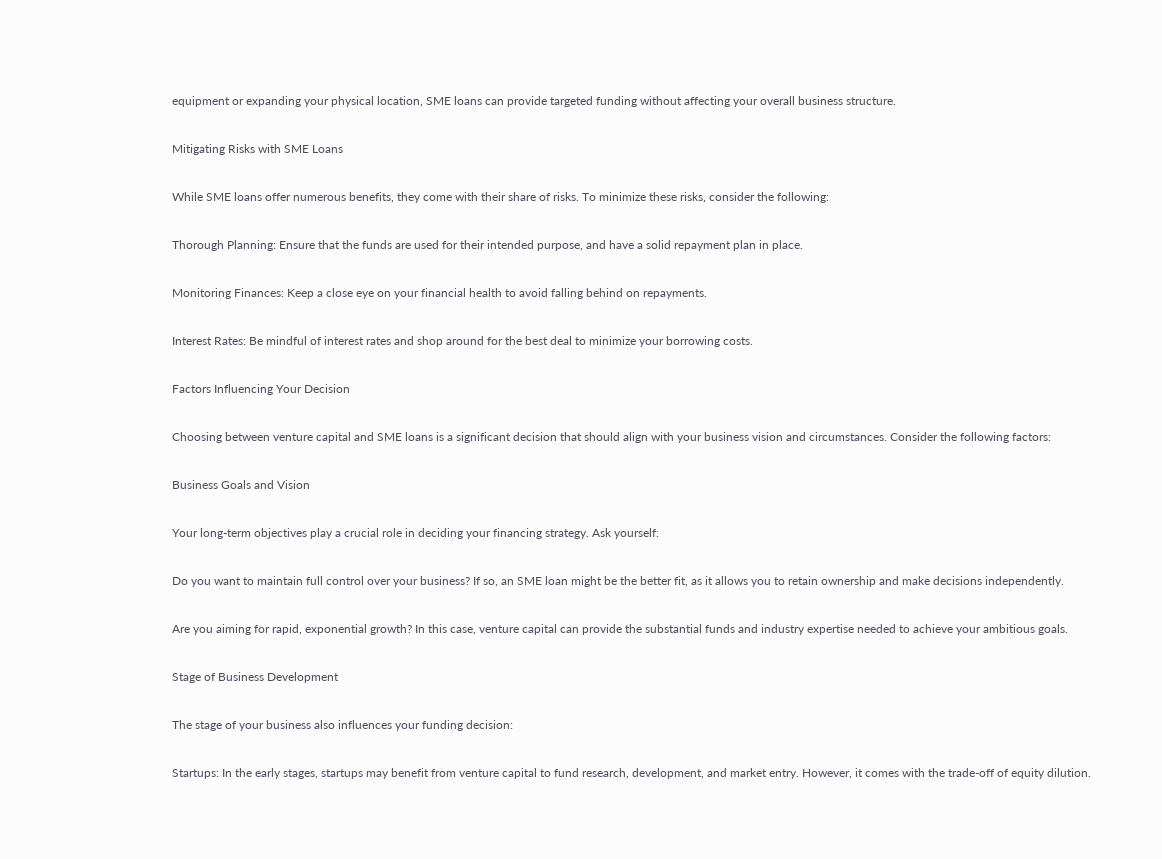equipment or expanding your physical location, SME loans can provide targeted funding without affecting your overall business structure.

Mitigating Risks with SME Loans

While SME loans offer numerous benefits, they come with their share of risks. To minimize these risks, consider the following:

Thorough Planning: Ensure that the funds are used for their intended purpose, and have a solid repayment plan in place.

Monitoring Finances: Keep a close eye on your financial health to avoid falling behind on repayments.

Interest Rates: Be mindful of interest rates and shop around for the best deal to minimize your borrowing costs.

Factors Influencing Your Decision

Choosing between venture capital and SME loans is a significant decision that should align with your business vision and circumstances. Consider the following factors:

Business Goals and Vision

Your long-term objectives play a crucial role in deciding your financing strategy. Ask yourself:

Do you want to maintain full control over your business? If so, an SME loan might be the better fit, as it allows you to retain ownership and make decisions independently.

Are you aiming for rapid, exponential growth? In this case, venture capital can provide the substantial funds and industry expertise needed to achieve your ambitious goals.

Stage of Business Development

The stage of your business also influences your funding decision:

Startups: In the early stages, startups may benefit from venture capital to fund research, development, and market entry. However, it comes with the trade-off of equity dilution.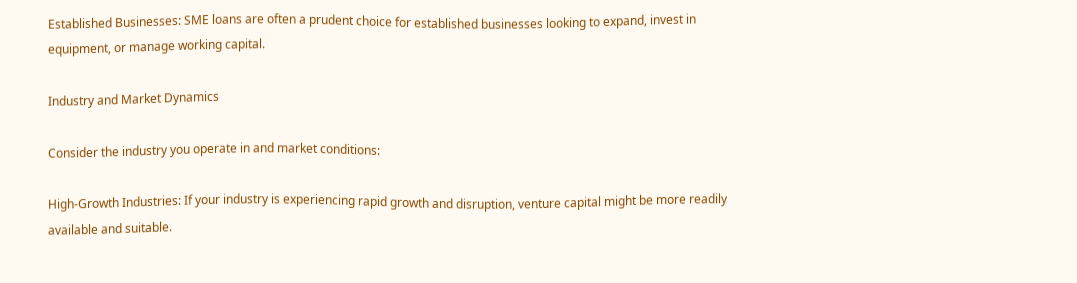Established Businesses: SME loans are often a prudent choice for established businesses looking to expand, invest in equipment, or manage working capital.

Industry and Market Dynamics

Consider the industry you operate in and market conditions:

High-Growth Industries: If your industry is experiencing rapid growth and disruption, venture capital might be more readily available and suitable.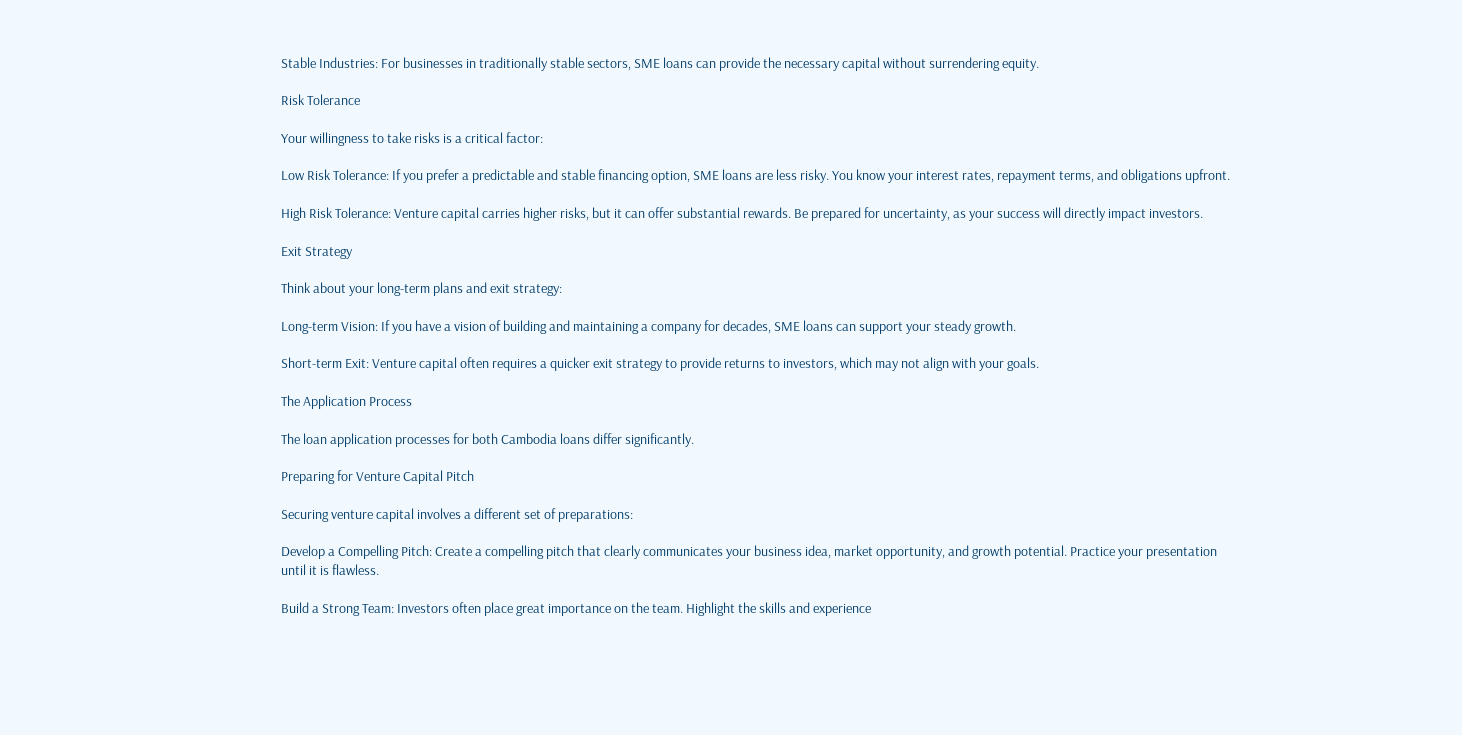Stable Industries: For businesses in traditionally stable sectors, SME loans can provide the necessary capital without surrendering equity.

Risk Tolerance

Your willingness to take risks is a critical factor:

Low Risk Tolerance: If you prefer a predictable and stable financing option, SME loans are less risky. You know your interest rates, repayment terms, and obligations upfront.

High Risk Tolerance: Venture capital carries higher risks, but it can offer substantial rewards. Be prepared for uncertainty, as your success will directly impact investors.

Exit Strategy

Think about your long-term plans and exit strategy:

Long-term Vision: If you have a vision of building and maintaining a company for decades, SME loans can support your steady growth.

Short-term Exit: Venture capital often requires a quicker exit strategy to provide returns to investors, which may not align with your goals.

The Application Process

The loan application processes for both Cambodia loans differ significantly.

Preparing for Venture Capital Pitch

Securing venture capital involves a different set of preparations:

Develop a Compelling Pitch: Create a compelling pitch that clearly communicates your business idea, market opportunity, and growth potential. Practice your presentation until it is flawless.

Build a Strong Team: Investors often place great importance on the team. Highlight the skills and experience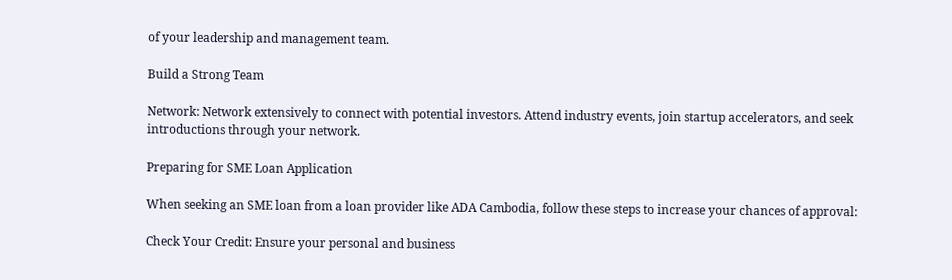of your leadership and management team.

Build a Strong Team

Network: Network extensively to connect with potential investors. Attend industry events, join startup accelerators, and seek introductions through your network.

Preparing for SME Loan Application

When seeking an SME loan from a loan provider like ADA Cambodia, follow these steps to increase your chances of approval:

Check Your Credit: Ensure your personal and business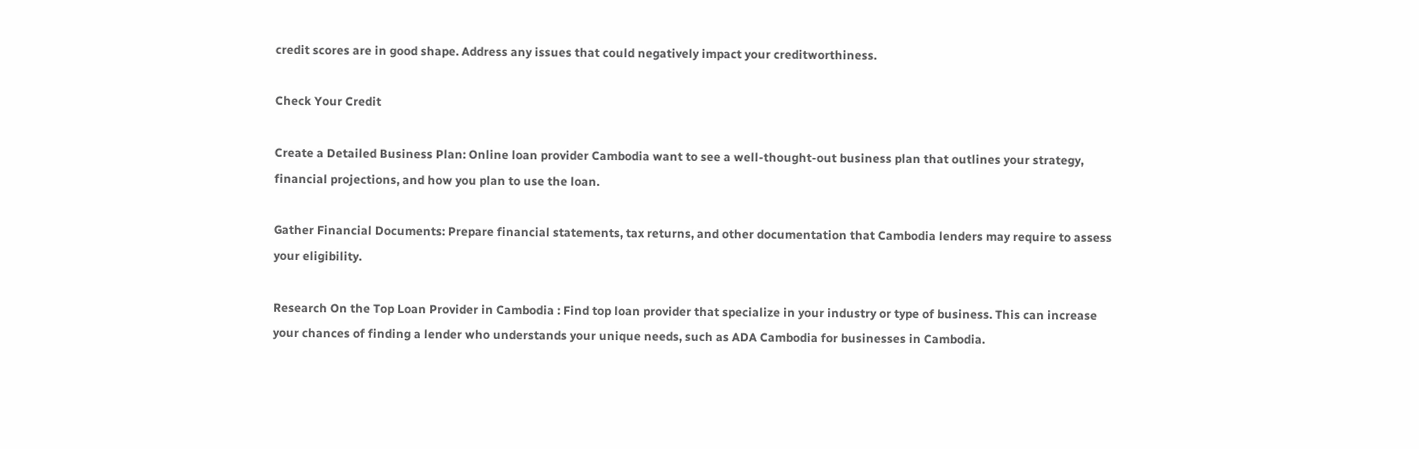credit scores are in good shape. Address any issues that could negatively impact your creditworthiness.

Check Your Credit

Create a Detailed Business Plan: Online loan provider Cambodia want to see a well-thought-out business plan that outlines your strategy, financial projections, and how you plan to use the loan.

Gather Financial Documents: Prepare financial statements, tax returns, and other documentation that Cambodia lenders may require to assess your eligibility.

Research On the Top Loan Provider in Cambodia : Find top loan provider that specialize in your industry or type of business. This can increase your chances of finding a lender who understands your unique needs, such as ADA Cambodia for businesses in Cambodia.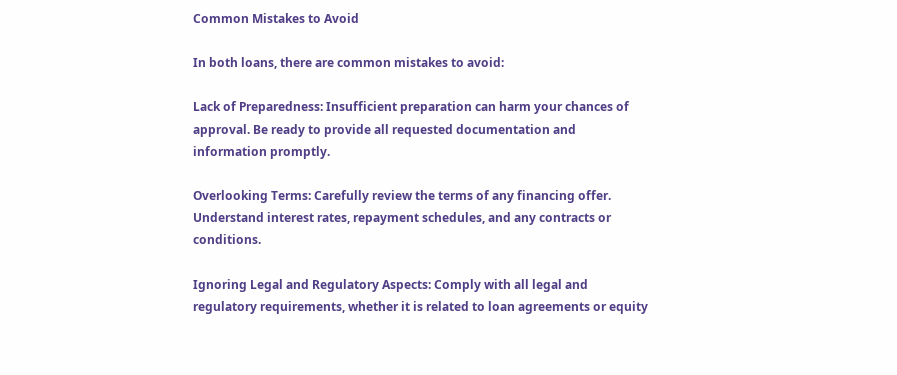Common Mistakes to Avoid

In both loans, there are common mistakes to avoid:

Lack of Preparedness: Insufficient preparation can harm your chances of approval. Be ready to provide all requested documentation and information promptly.

Overlooking Terms: Carefully review the terms of any financing offer. Understand interest rates, repayment schedules, and any contracts or conditions.

Ignoring Legal and Regulatory Aspects: Comply with all legal and regulatory requirements, whether it is related to loan agreements or equity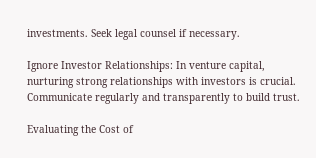investments. Seek legal counsel if necessary.

Ignore Investor Relationships: In venture capital, nurturing strong relationships with investors is crucial. Communicate regularly and transparently to build trust.

Evaluating the Cost of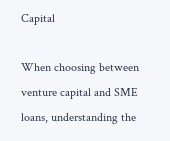Capital

When choosing between venture capital and SME loans, understanding the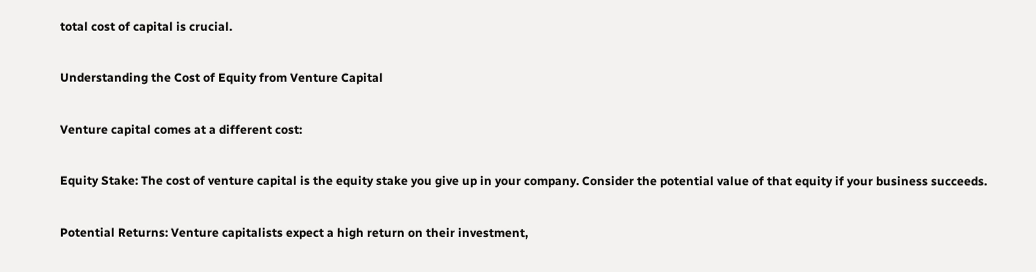total cost of capital is crucial.

Understanding the Cost of Equity from Venture Capital

Venture capital comes at a different cost:

Equity Stake: The cost of venture capital is the equity stake you give up in your company. Consider the potential value of that equity if your business succeeds.

Potential Returns: Venture capitalists expect a high return on their investment,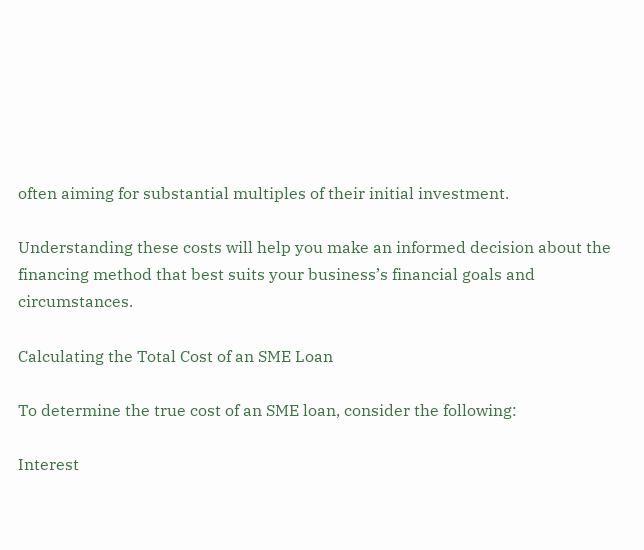often aiming for substantial multiples of their initial investment.

Understanding these costs will help you make an informed decision about the financing method that best suits your business’s financial goals and circumstances.

Calculating the Total Cost of an SME Loan

To determine the true cost of an SME loan, consider the following:

Interest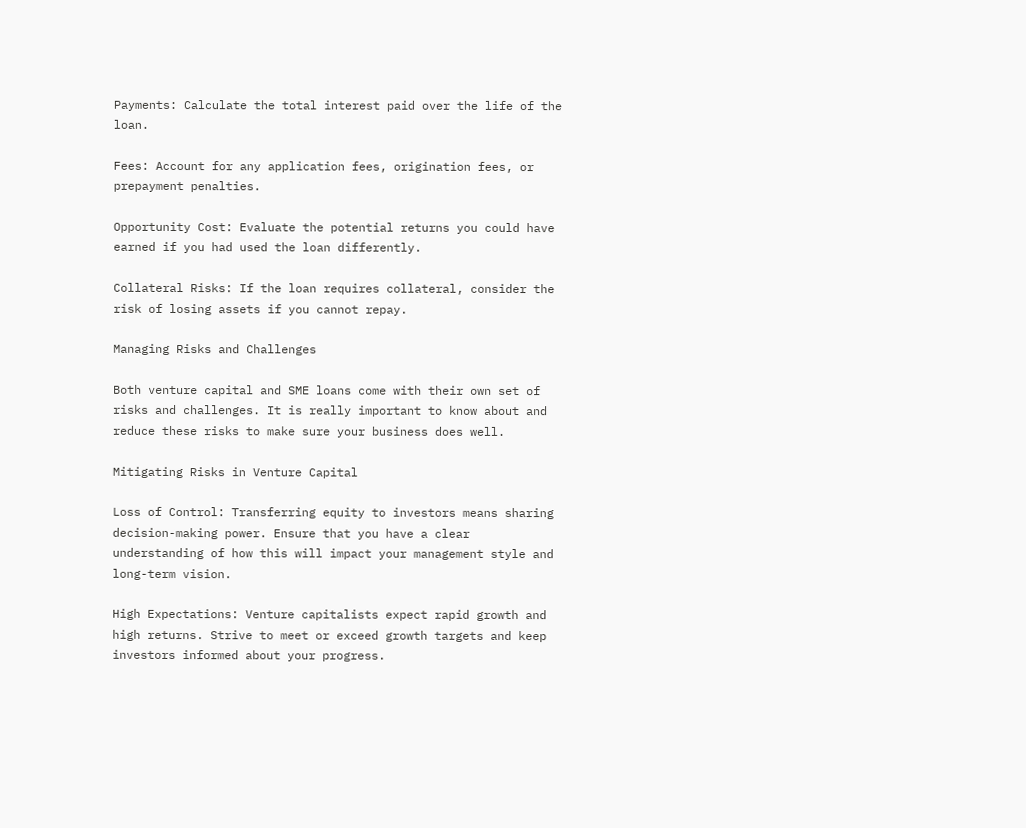Payments: Calculate the total interest paid over the life of the loan.

Fees: Account for any application fees, origination fees, or prepayment penalties.

Opportunity Cost: Evaluate the potential returns you could have earned if you had used the loan differently.

Collateral Risks: If the loan requires collateral, consider the risk of losing assets if you cannot repay.

Managing Risks and Challenges

Both venture capital and SME loans come with their own set of risks and challenges. It is really important to know about and reduce these risks to make sure your business does well.

Mitigating Risks in Venture Capital

Loss of Control: Transferring equity to investors means sharing decision-making power. Ensure that you have a clear understanding of how this will impact your management style and long-term vision.

High Expectations: Venture capitalists expect rapid growth and high returns. Strive to meet or exceed growth targets and keep investors informed about your progress.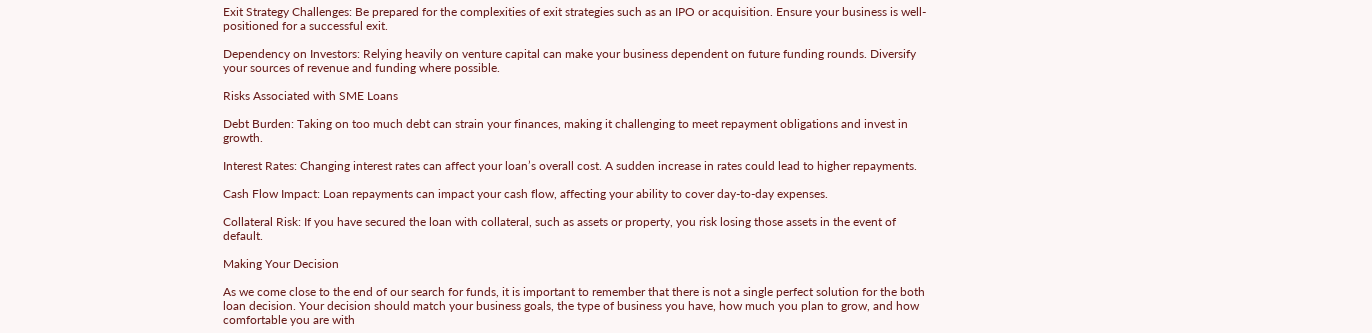Exit Strategy Challenges: Be prepared for the complexities of exit strategies such as an IPO or acquisition. Ensure your business is well-positioned for a successful exit.

Dependency on Investors: Relying heavily on venture capital can make your business dependent on future funding rounds. Diversify your sources of revenue and funding where possible.

Risks Associated with SME Loans

Debt Burden: Taking on too much debt can strain your finances, making it challenging to meet repayment obligations and invest in growth.

Interest Rates: Changing interest rates can affect your loan’s overall cost. A sudden increase in rates could lead to higher repayments.

Cash Flow Impact: Loan repayments can impact your cash flow, affecting your ability to cover day-to-day expenses.

Collateral Risk: If you have secured the loan with collateral, such as assets or property, you risk losing those assets in the event of default.

Making Your Decision

As we come close to the end of our search for funds, it is important to remember that there is not a single perfect solution for the both loan decision. Your decision should match your business goals, the type of business you have, how much you plan to grow, and how comfortable you are with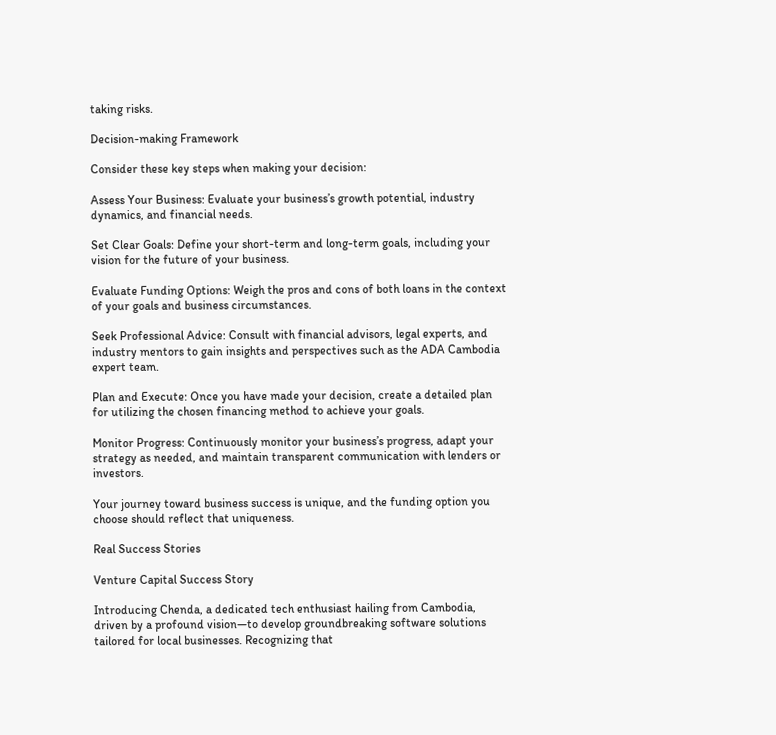taking risks.

Decision-making Framework

Consider these key steps when making your decision:

Assess Your Business: Evaluate your business’s growth potential, industry dynamics, and financial needs.

Set Clear Goals: Define your short-term and long-term goals, including your vision for the future of your business.

Evaluate Funding Options: Weigh the pros and cons of both loans in the context of your goals and business circumstances.

Seek Professional Advice: Consult with financial advisors, legal experts, and industry mentors to gain insights and perspectives such as the ADA Cambodia expert team.

Plan and Execute: Once you have made your decision, create a detailed plan for utilizing the chosen financing method to achieve your goals.

Monitor Progress: Continuously monitor your business’s progress, adapt your strategy as needed, and maintain transparent communication with lenders or investors.

Your journey toward business success is unique, and the funding option you choose should reflect that uniqueness.

Real Success Stories

Venture Capital Success Story

Introducing Chenda, a dedicated tech enthusiast hailing from Cambodia, driven by a profound vision—to develop groundbreaking software solutions tailored for local businesses. Recognizing that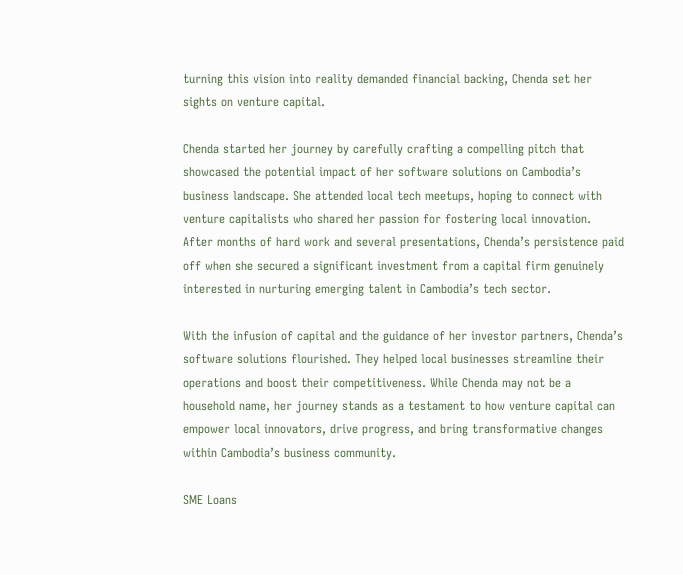turning this vision into reality demanded financial backing, Chenda set her sights on venture capital.

Chenda started her journey by carefully crafting a compelling pitch that showcased the potential impact of her software solutions on Cambodia’s business landscape. She attended local tech meetups, hoping to connect with venture capitalists who shared her passion for fostering local innovation. After months of hard work and several presentations, Chenda’s persistence paid off when she secured a significant investment from a capital firm genuinely interested in nurturing emerging talent in Cambodia’s tech sector.

With the infusion of capital and the guidance of her investor partners, Chenda’s software solutions flourished. They helped local businesses streamline their operations and boost their competitiveness. While Chenda may not be a household name, her journey stands as a testament to how venture capital can empower local innovators, drive progress, and bring transformative changes within Cambodia’s business community.

SME Loans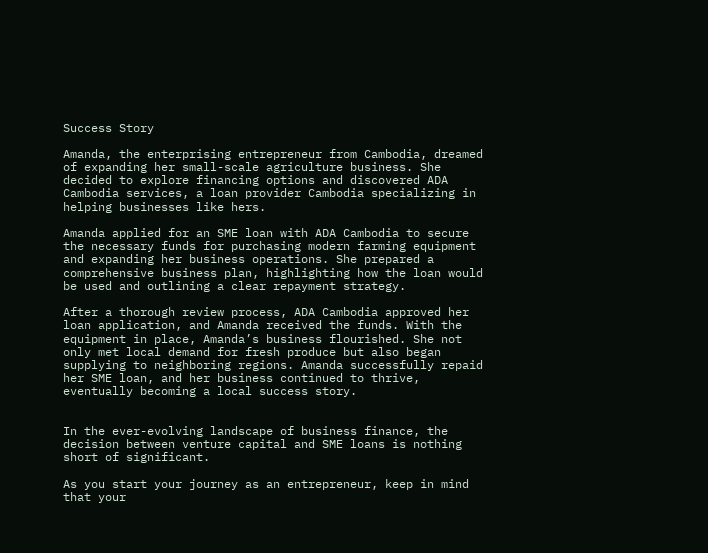Success Story

Amanda, the enterprising entrepreneur from Cambodia, dreamed of expanding her small-scale agriculture business. She decided to explore financing options and discovered ADA Cambodia services, a loan provider Cambodia specializing in helping businesses like hers.

Amanda applied for an SME loan with ADA Cambodia to secure the necessary funds for purchasing modern farming equipment and expanding her business operations. She prepared a comprehensive business plan, highlighting how the loan would be used and outlining a clear repayment strategy.

After a thorough review process, ADA Cambodia approved her loan application, and Amanda received the funds. With the equipment in place, Amanda’s business flourished. She not only met local demand for fresh produce but also began supplying to neighboring regions. Amanda successfully repaid her SME loan, and her business continued to thrive, eventually becoming a local success story.


In the ever-evolving landscape of business finance, the decision between venture capital and SME loans is nothing short of significant.

As you start your journey as an entrepreneur, keep in mind that your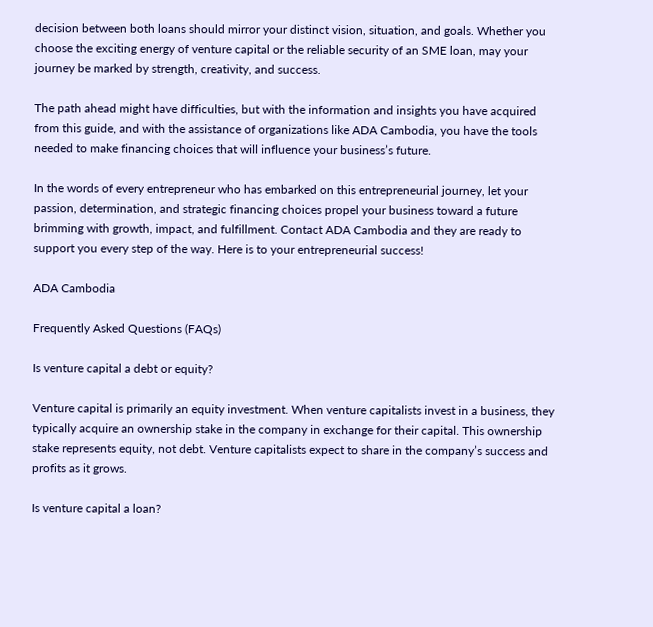decision between both loans should mirror your distinct vision, situation, and goals. Whether you choose the exciting energy of venture capital or the reliable security of an SME loan, may your journey be marked by strength, creativity, and success.

The path ahead might have difficulties, but with the information and insights you have acquired from this guide, and with the assistance of organizations like ADA Cambodia, you have the tools needed to make financing choices that will influence your business’s future.

In the words of every entrepreneur who has embarked on this entrepreneurial journey, let your passion, determination, and strategic financing choices propel your business toward a future brimming with growth, impact, and fulfillment. Contact ADA Cambodia and they are ready to support you every step of the way. Here is to your entrepreneurial success!

ADA Cambodia

Frequently Asked Questions (FAQs)

Is venture capital a debt or equity?

Venture capital is primarily an equity investment. When venture capitalists invest in a business, they typically acquire an ownership stake in the company in exchange for their capital. This ownership stake represents equity, not debt. Venture capitalists expect to share in the company’s success and profits as it grows.

Is venture capital a loan?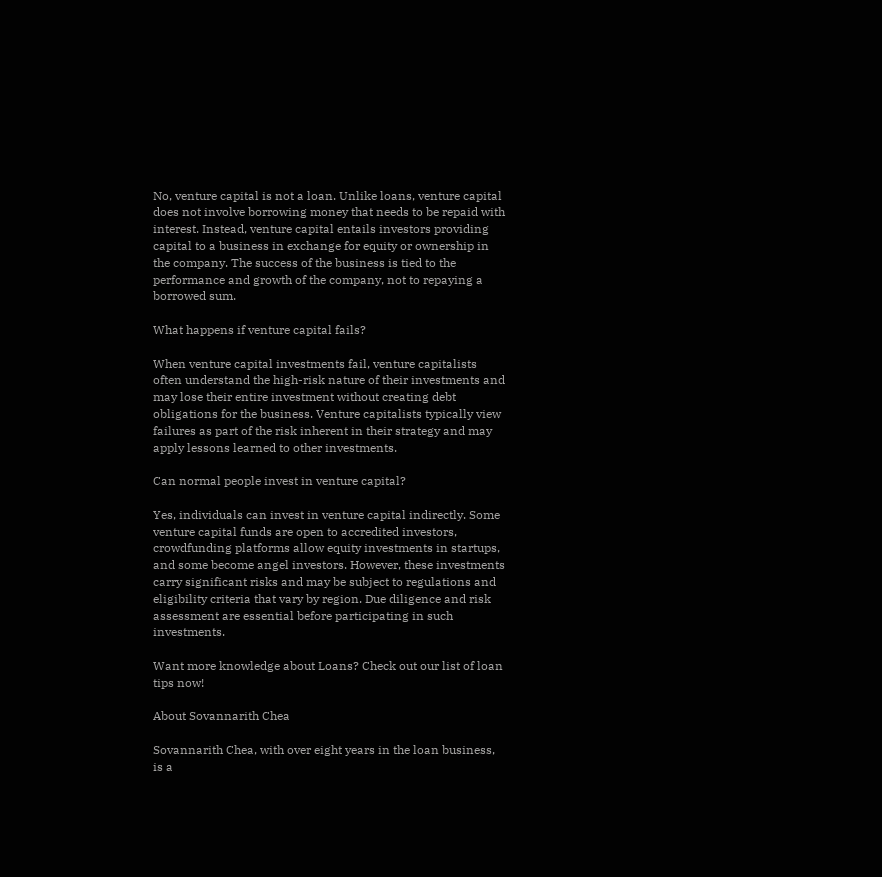No, venture capital is not a loan. Unlike loans, venture capital does not involve borrowing money that needs to be repaid with interest. Instead, venture capital entails investors providing capital to a business in exchange for equity or ownership in the company. The success of the business is tied to the performance and growth of the company, not to repaying a borrowed sum.

What happens if venture capital fails?

When venture capital investments fail, venture capitalists often understand the high-risk nature of their investments and may lose their entire investment without creating debt obligations for the business. Venture capitalists typically view failures as part of the risk inherent in their strategy and may apply lessons learned to other investments.

Can normal people invest in venture capital?

Yes, individuals can invest in venture capital indirectly. Some venture capital funds are open to accredited investors, crowdfunding platforms allow equity investments in startups, and some become angel investors. However, these investments carry significant risks and may be subject to regulations and eligibility criteria that vary by region. Due diligence and risk assessment are essential before participating in such investments.

Want more knowledge about Loans? Check out our list of loan tips now!

About Sovannarith Chea

Sovannarith Chea, with over eight years in the loan business, is a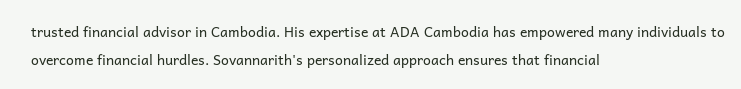trusted financial advisor in Cambodia. His expertise at ADA Cambodia has empowered many individuals to overcome financial hurdles. Sovannarith's personalized approach ensures that financial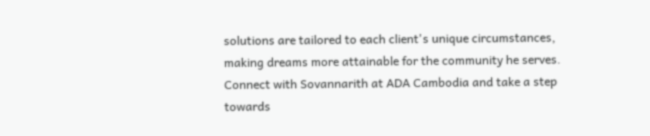solutions are tailored to each client's unique circumstances, making dreams more attainable for the community he serves. Connect with Sovannarith at ADA Cambodia and take a step towards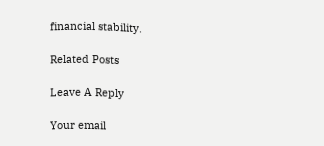financial stability.

Related Posts

Leave A Reply

Your email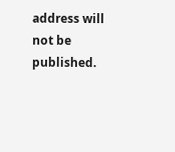address will not be published.